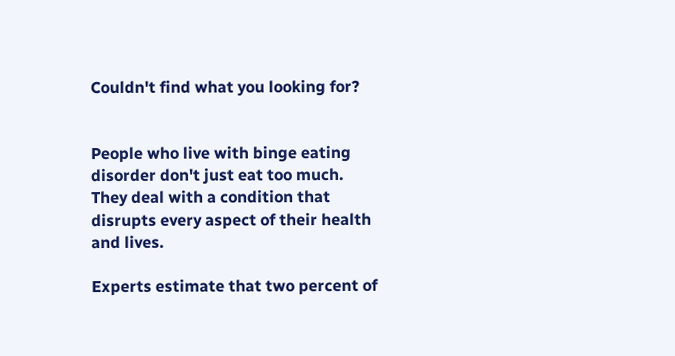Couldn't find what you looking for?


People who live with binge eating disorder don't just eat too much. They deal with a condition that disrupts every aspect of their health and lives.

Experts estimate that two percent of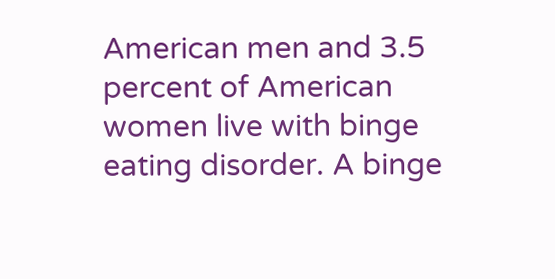American men and 3.5 percent of American women live with binge eating disorder. A binge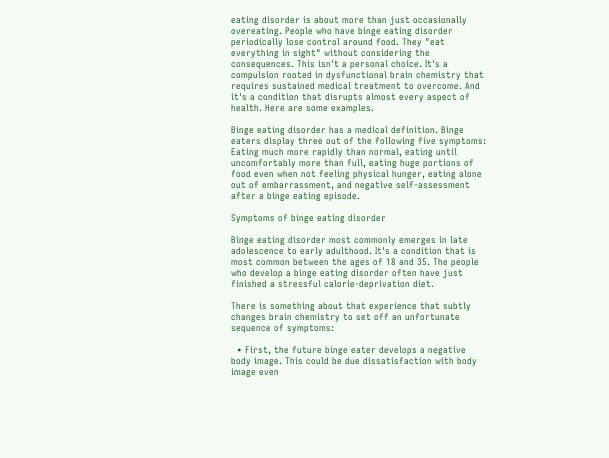eating disorder is about more than just occasionally overeating. People who have binge eating disorder periodically lose control around food. They "eat everything in sight" without considering the consequences. This isn't a personal choice. It's a compulsion rooted in dysfunctional brain chemistry that requires sustained medical treatment to overcome. And it's a condition that disrupts almost every aspect of health. Here are some examples.

Binge eating disorder has a medical definition. Binge eaters display three out of the following five symptoms: Eating much more rapidly than normal, eating until uncomfortably more than full, eating huge portions of food even when not feeling physical hunger, eating alone out of embarrassment, and negative self-assessment after a binge eating episode.

Symptoms of binge eating disorder

Binge eating disorder most commonly emerges in late adolescence to early adulthood. It's a condition that is most common between the ages of 18 and 35. The people who develop a binge eating disorder often have just finished a stressful calorie-deprivation diet.

There is something about that experience that subtly changes brain chemistry to set off an unfortunate sequence of symptoms:

  • First, the future binge eater develops a negative body image. This could be due dissatisfaction with body image even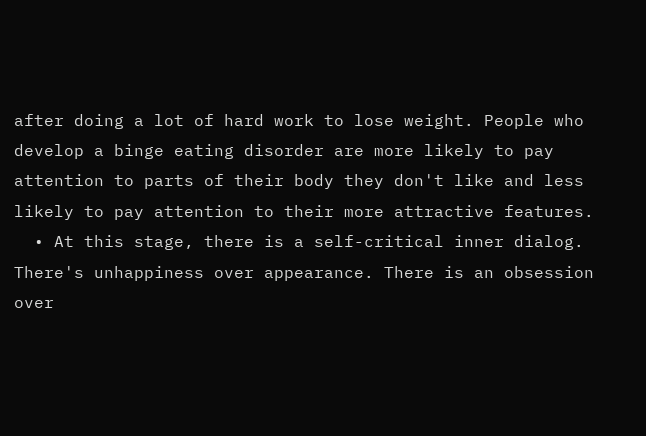after doing a lot of hard work to lose weight. People who develop a binge eating disorder are more likely to pay attention to parts of their body they don't like and less likely to pay attention to their more attractive features.
  • At this stage, there is a self-critical inner dialog. There's unhappiness over appearance. There is an obsession over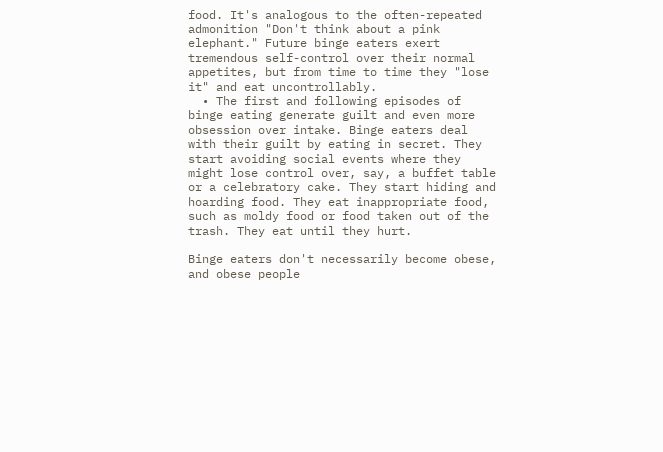food. It's analogous to the often-repeated admonition "Don't think about a pink elephant." Future binge eaters exert tremendous self-control over their normal appetites, but from time to time they "lose it" and eat uncontrollably.
  • The first and following episodes of binge eating generate guilt and even more obsession over intake. Binge eaters deal with their guilt by eating in secret. They start avoiding social events where they might lose control over, say, a buffet table or a celebratory cake. They start hiding and hoarding food. They eat inappropriate food, such as moldy food or food taken out of the trash. They eat until they hurt.

Binge eaters don't necessarily become obese, and obese people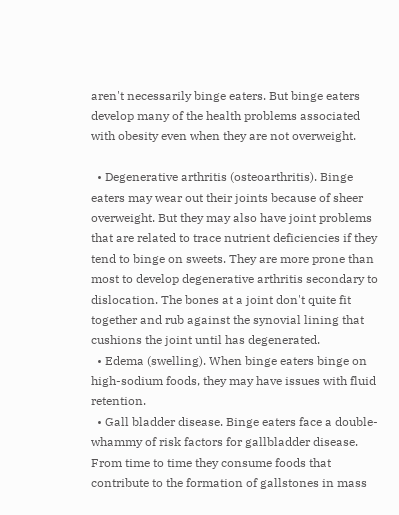aren't necessarily binge eaters. But binge eaters develop many of the health problems associated with obesity even when they are not overweight.

  • Degenerative arthritis (osteoarthritis). Binge eaters may wear out their joints because of sheer overweight. But they may also have joint problems that are related to trace nutrient deficiencies if they tend to binge on sweets. They are more prone than most to develop degenerative arthritis secondary to dislocation. The bones at a joint don't quite fit together and rub against the synovial lining that cushions the joint until has degenerated.
  • Edema (swelling). When binge eaters binge on high-sodium foods, they may have issues with fluid retention.
  • Gall bladder disease. Binge eaters face a double-whammy of risk factors for gallbladder disease. From time to time they consume foods that contribute to the formation of gallstones in mass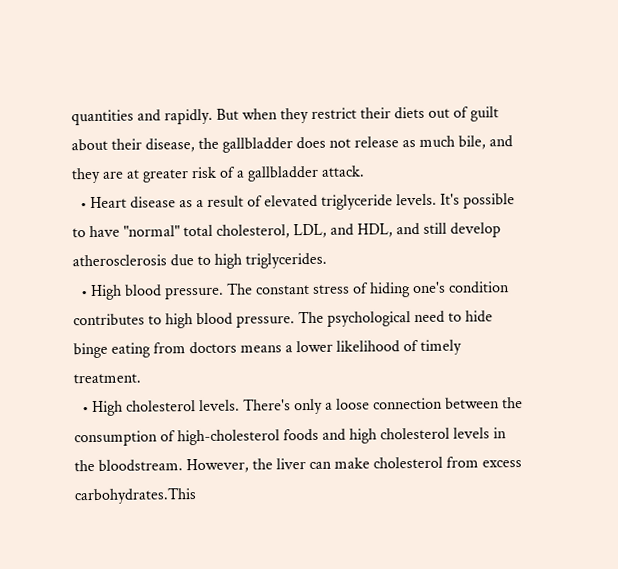quantities and rapidly. But when they restrict their diets out of guilt about their disease, the gallbladder does not release as much bile, and they are at greater risk of a gallbladder attack.
  • Heart disease as a result of elevated triglyceride levels. It's possible to have "normal" total cholesterol, LDL, and HDL, and still develop atherosclerosis due to high triglycerides.
  • High blood pressure. The constant stress of hiding one's condition contributes to high blood pressure. The psychological need to hide binge eating from doctors means a lower likelihood of timely treatment.
  • High cholesterol levels. There's only a loose connection between the consumption of high-cholesterol foods and high cholesterol levels in the bloodstream. However, the liver can make cholesterol from excess carbohydrates.This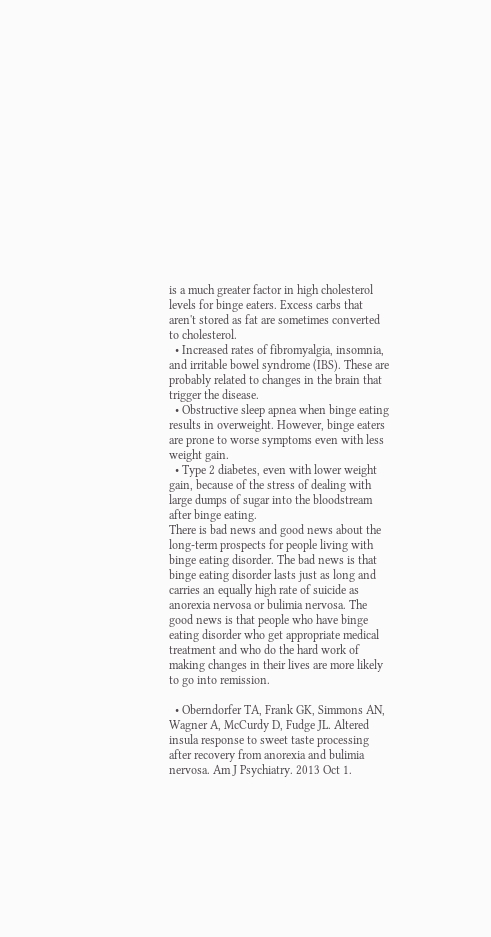is a much greater factor in high cholesterol levels for binge eaters. Excess carbs that aren't stored as fat are sometimes converted to cholesterol.
  • Increased rates of fibromyalgia, insomnia, and irritable bowel syndrome (IBS). These are probably related to changes in the brain that trigger the disease.
  • Obstructive sleep apnea when binge eating results in overweight. However, binge eaters are prone to worse symptoms even with less weight gain.
  • Type 2 diabetes, even with lower weight gain, because of the stress of dealing with large dumps of sugar into the bloodstream after binge eating.
There is bad news and good news about the long-term prospects for people living with binge eating disorder. The bad news is that binge eating disorder lasts just as long and carries an equally high rate of suicide as anorexia nervosa or bulimia nervosa. The good news is that people who have binge eating disorder who get appropriate medical treatment and who do the hard work of making changes in their lives are more likely to go into remission.

  • Oberndorfer TA, Frank GK, Simmons AN, Wagner A, McCurdy D, Fudge JL. Altered insula response to sweet taste processing after recovery from anorexia and bulimia nervosa. Am J Psychiatry. 2013 Oct 1.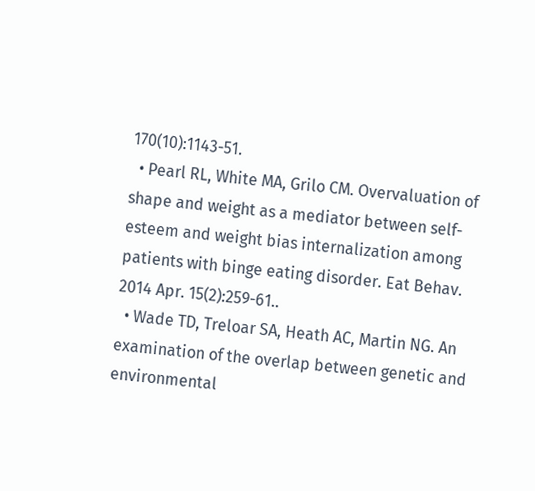170(10):1143-51.
  • Pearl RL, White MA, Grilo CM. Overvaluation of shape and weight as a mediator between self-esteem and weight bias internalization among patients with binge eating disorder. Eat Behav. 2014 Apr. 15(2):259-61..
  • Wade TD, Treloar SA, Heath AC, Martin NG. An examination of the overlap between genetic and environmental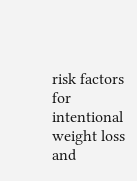risk factors for intentional weight loss and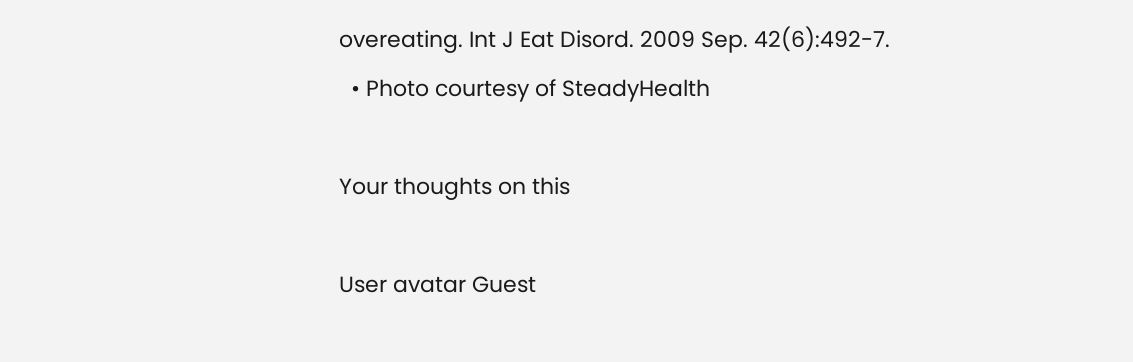overeating. Int J Eat Disord. 2009 Sep. 42(6):492-7.
  • Photo courtesy of SteadyHealth

Your thoughts on this

User avatar Guest